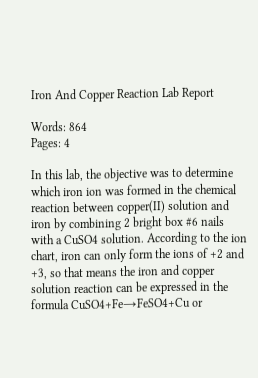Iron And Copper Reaction Lab Report

Words: 864
Pages: 4

In this lab, the objective was to determine which iron ion was formed in the chemical reaction between copper(II) solution and iron by combining 2 bright box #6 nails with a CuSO4 solution. According to the ion chart, iron can only form the ions of +2 and +3, so that means the iron and copper solution reaction can be expressed in the formula CuSO4+Fe→FeSO4+Cu or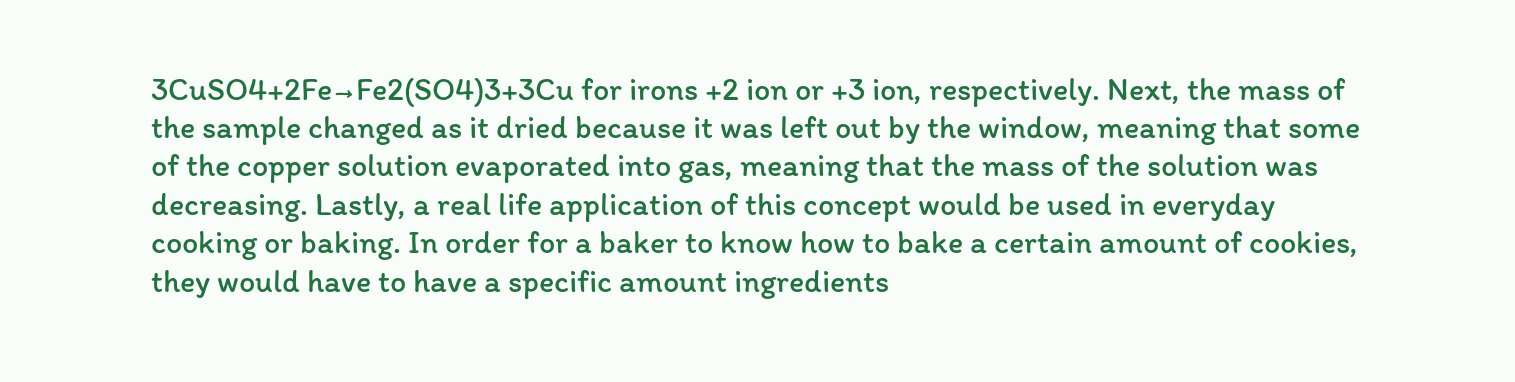3CuSO4+2Fe→Fe2(SO4)3+3Cu for irons +2 ion or +3 ion, respectively. Next, the mass of the sample changed as it dried because it was left out by the window, meaning that some of the copper solution evaporated into gas, meaning that the mass of the solution was decreasing. Lastly, a real life application of this concept would be used in everyday cooking or baking. In order for a baker to know how to bake a certain amount of cookies, they would have to have a specific amount ingredients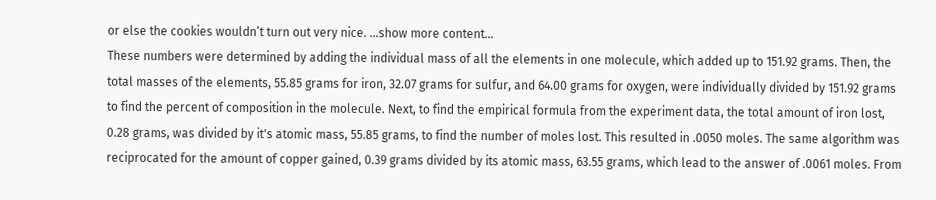or else the cookies wouldn’t turn out very nice. …show more content…
These numbers were determined by adding the individual mass of all the elements in one molecule, which added up to 151.92 grams. Then, the total masses of the elements, 55.85 grams for iron, 32.07 grams for sulfur, and 64.00 grams for oxygen, were individually divided by 151.92 grams to find the percent of composition in the molecule. Next, to find the empirical formula from the experiment data, the total amount of iron lost, 0.28 grams, was divided by it's atomic mass, 55.85 grams, to find the number of moles lost. This resulted in .0050 moles. The same algorithm was reciprocated for the amount of copper gained, 0.39 grams divided by its atomic mass, 63.55 grams, which lead to the answer of .0061 moles. From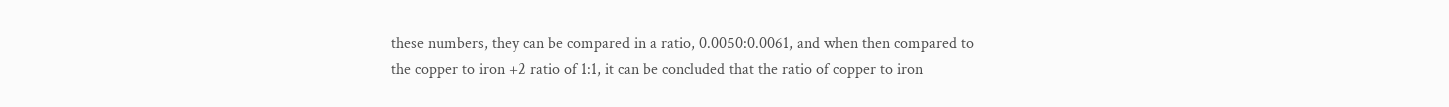these numbers, they can be compared in a ratio, 0.0050:0.0061, and when then compared to the copper to iron +2 ratio of 1:1, it can be concluded that the ratio of copper to iron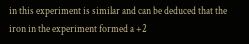in this experiment is similar and can be deduced that the iron in the experiment formed a +2